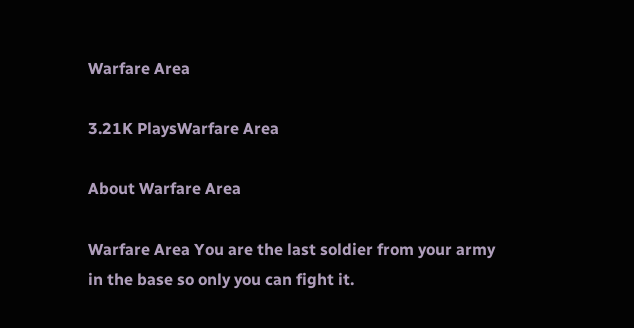Warfare Area

3.21K PlaysWarfare Area

About Warfare Area

Warfare Area You are the last soldier from your army in the base so only you can fight it.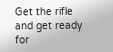Get the rifle and get ready for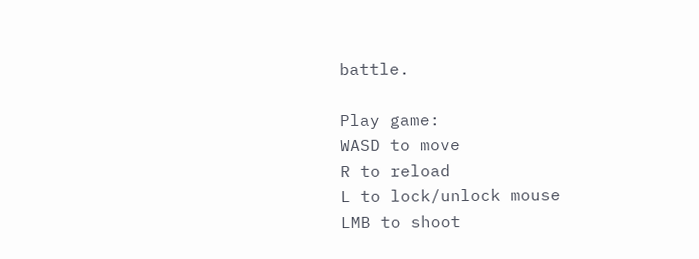battle.

Play game:
WASD to move
R to reload
L to lock/unlock mouse
LMB to shoot